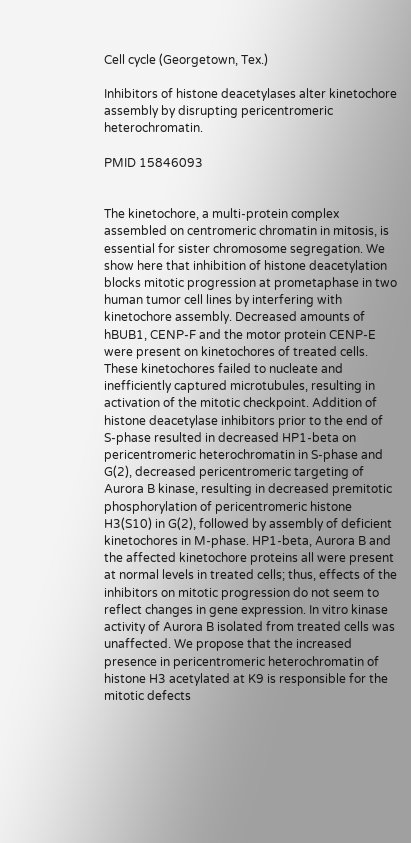Cell cycle (Georgetown, Tex.)

Inhibitors of histone deacetylases alter kinetochore assembly by disrupting pericentromeric heterochromatin.

PMID 15846093


The kinetochore, a multi-protein complex assembled on centromeric chromatin in mitosis, is essential for sister chromosome segregation. We show here that inhibition of histone deacetylation blocks mitotic progression at prometaphase in two human tumor cell lines by interfering with kinetochore assembly. Decreased amounts of hBUB1, CENP-F and the motor protein CENP-E were present on kinetochores of treated cells. These kinetochores failed to nucleate and inefficiently captured microtubules, resulting in activation of the mitotic checkpoint. Addition of histone deacetylase inhibitors prior to the end of S-phase resulted in decreased HP1-beta on pericentromeric heterochromatin in S-phase and G(2), decreased pericentromeric targeting of Aurora B kinase, resulting in decreased premitotic phosphorylation of pericentromeric histone H3(S10) in G(2), followed by assembly of deficient kinetochores in M-phase. HP1-beta, Aurora B and the affected kinetochore proteins all were present at normal levels in treated cells; thus, effects of the inhibitors on mitotic progression do not seem to reflect changes in gene expression. In vitro kinase activity of Aurora B isolated from treated cells was unaffected. We propose that the increased presence in pericentromeric heterochromatin of histone H3 acetylated at K9 is responsible for the mitotic defects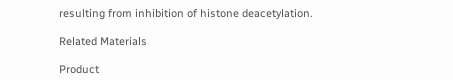resulting from inhibition of histone deacetylation.

Related Materials

Product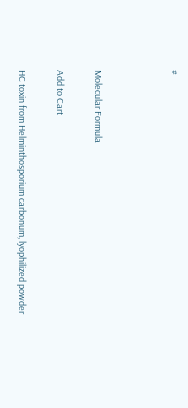#



Molecular Formula

Add to Cart

HC toxin from Helminthosporium carbonum, lyophilized powder